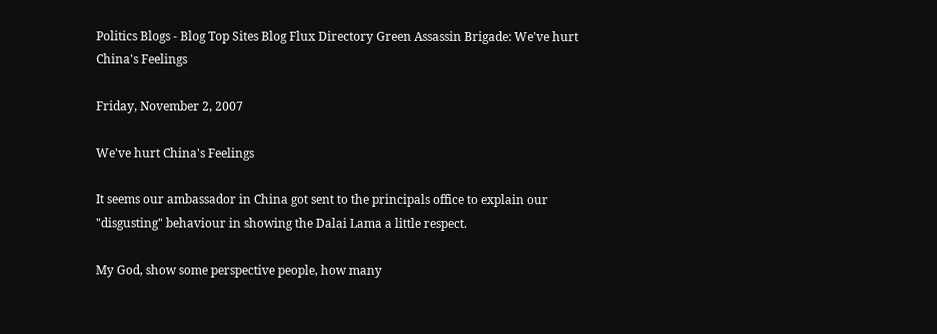Politics Blogs - Blog Top Sites Blog Flux Directory Green Assassin Brigade: We've hurt China's Feelings

Friday, November 2, 2007

We've hurt China's Feelings

It seems our ambassador in China got sent to the principals office to explain our "disgusting" behaviour in showing the Dalai Lama a little respect.

My God, show some perspective people, how many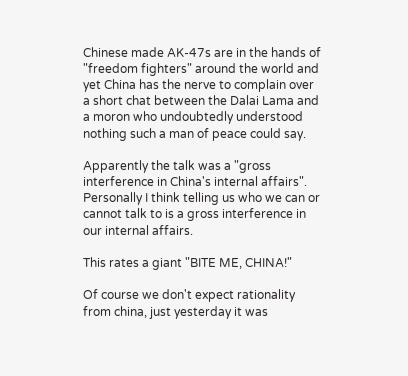Chinese made AK-47s are in the hands of "freedom fighters" around the world and yet China has the nerve to complain over a short chat between the Dalai Lama and a moron who undoubtedly understood nothing such a man of peace could say.

Apparently the talk was a "gross interference in China's internal affairs". Personally I think telling us who we can or cannot talk to is a gross interference in our internal affairs.

This rates a giant "BITE ME, CHINA!"

Of course we don't expect rationality from china, just yesterday it was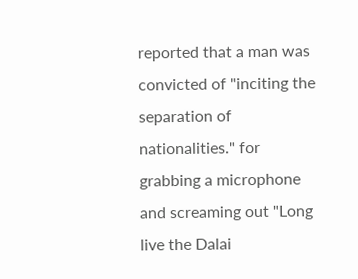reported that a man was convicted of "inciting the separation of nationalities." for grabbing a microphone and screaming out "Long live the Dalai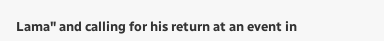Lama" and calling for his return at an event in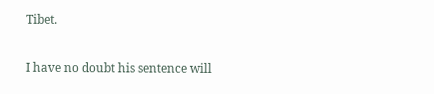Tibet.

I have no doubt his sentence will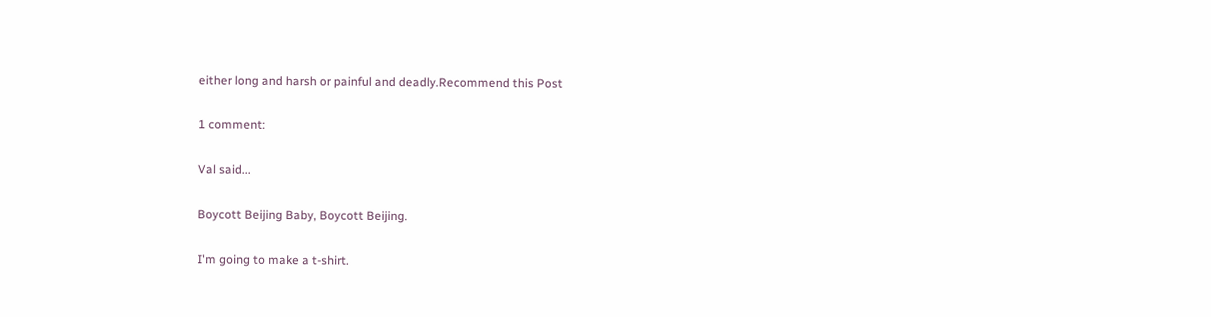either long and harsh or painful and deadly.Recommend this Post

1 comment:

Val said...

Boycott Beijing Baby, Boycott Beijing.

I'm going to make a t-shirt.